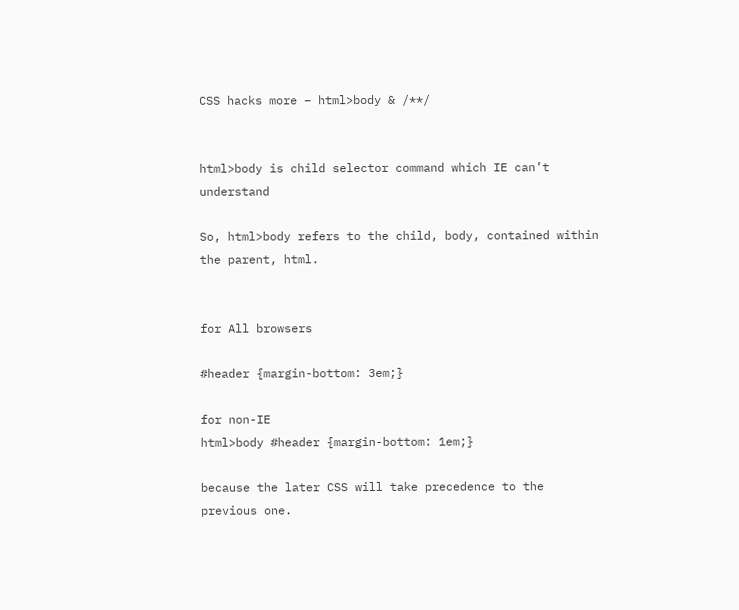CSS hacks more – html>body & /**/


html>body is child selector command which IE can’t understand

So, html>body refers to the child, body, contained within the parent, html.


for All browsers

#header {margin-bottom: 3em;}

for non-IE
html>body #header {margin-bottom: 1em;}

because the later CSS will take precedence to the previous one.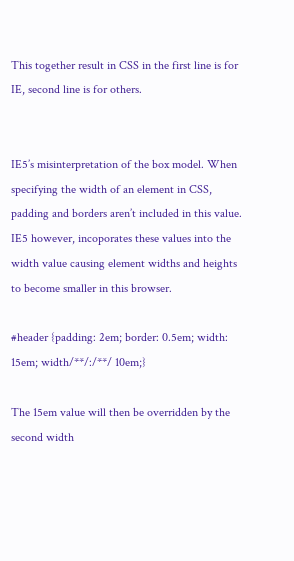This together result in CSS in the first line is for IE, second line is for others.


IE5’s misinterpretation of the box model. When specifying the width of an element in CSS, padding and borders aren’t included in this value. IE5 however, incoporates these values into the width value causing element widths and heights to become smaller in this browser.

#header {padding: 2em; border: 0.5em; width: 15em; width/**/:/**/ 10em;}

The 15em value will then be overridden by the second width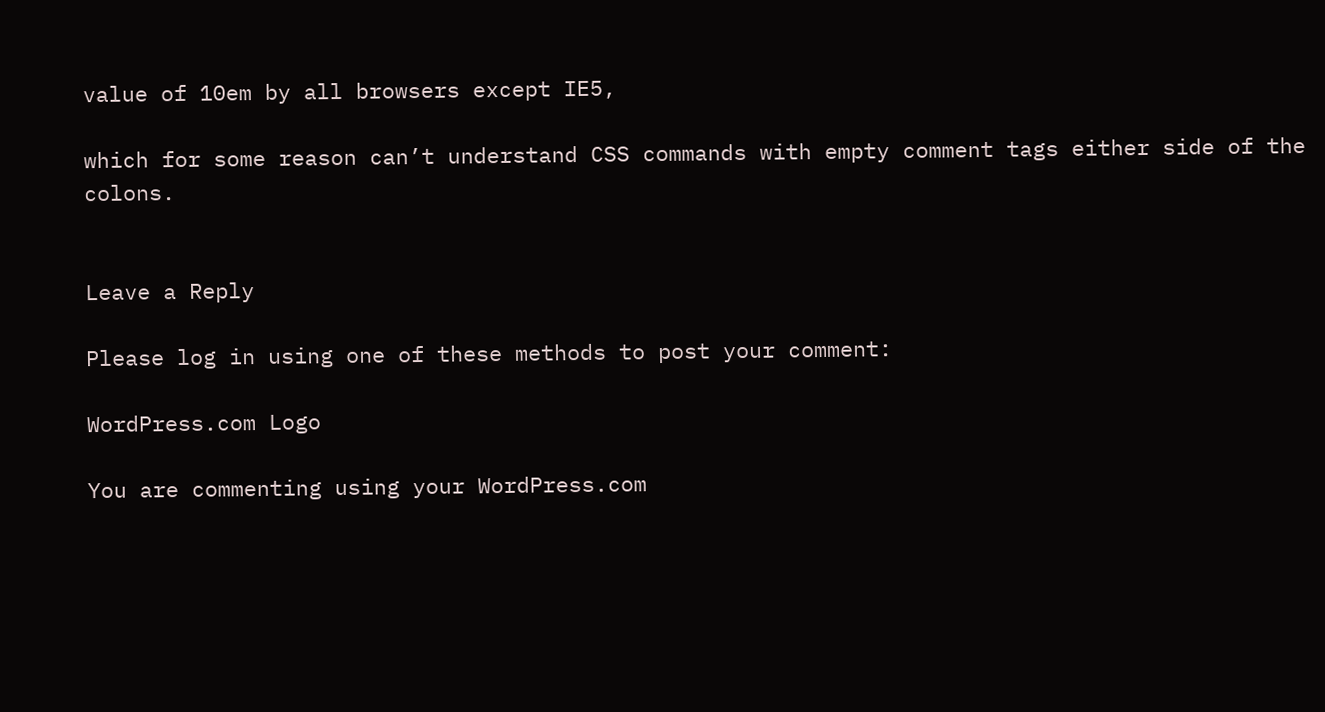value of 10em by all browsers except IE5,

which for some reason can’t understand CSS commands with empty comment tags either side of the colons.


Leave a Reply

Please log in using one of these methods to post your comment:

WordPress.com Logo

You are commenting using your WordPress.com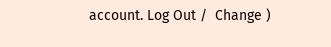account. Log Out /  Change )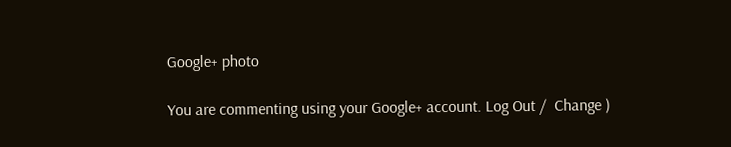Google+ photo

You are commenting using your Google+ account. Log Out /  Change )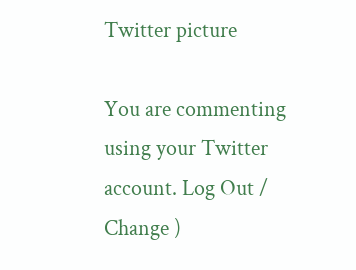Twitter picture

You are commenting using your Twitter account. Log Out /  Change )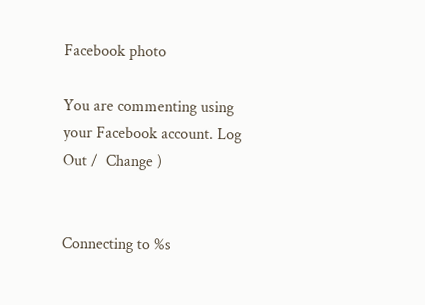Facebook photo

You are commenting using your Facebook account. Log Out /  Change )


Connecting to %s